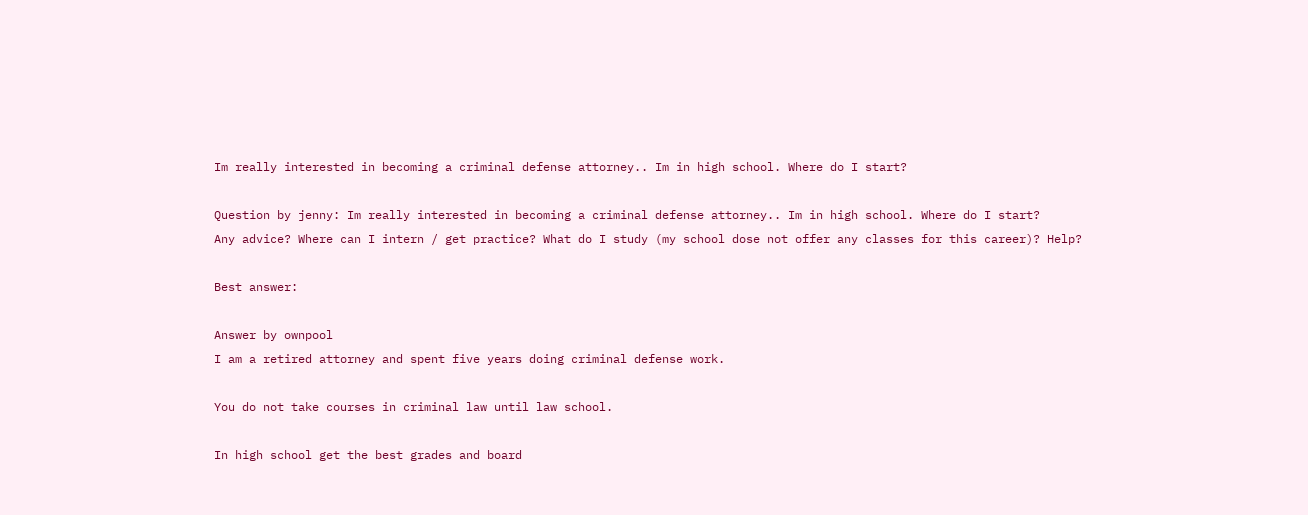Im really interested in becoming a criminal defense attorney.. Im in high school. Where do I start?

Question by jenny: Im really interested in becoming a criminal defense attorney.. Im in high school. Where do I start?
Any advice? Where can I intern / get practice? What do I study (my school dose not offer any classes for this career)? Help?

Best answer:

Answer by ownpool
I am a retired attorney and spent five years doing criminal defense work.

You do not take courses in criminal law until law school.

In high school get the best grades and board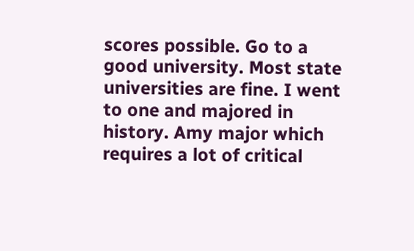scores possible. Go to a good university. Most state universities are fine. I went to one and majored in history. Amy major which requires a lot of critical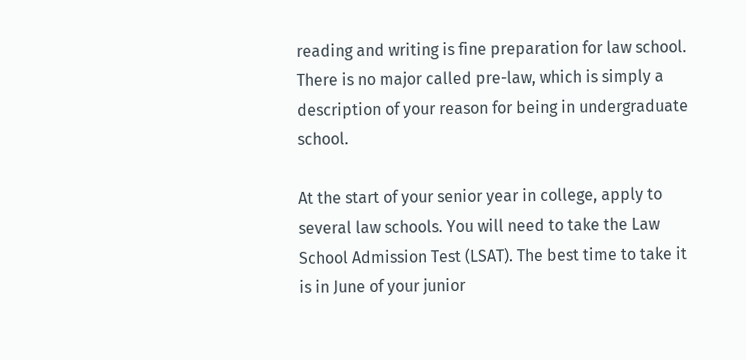reading and writing is fine preparation for law school. There is no major called pre-law, which is simply a description of your reason for being in undergraduate school.

At the start of your senior year in college, apply to several law schools. You will need to take the Law School Admission Test (LSAT). The best time to take it is in June of your junior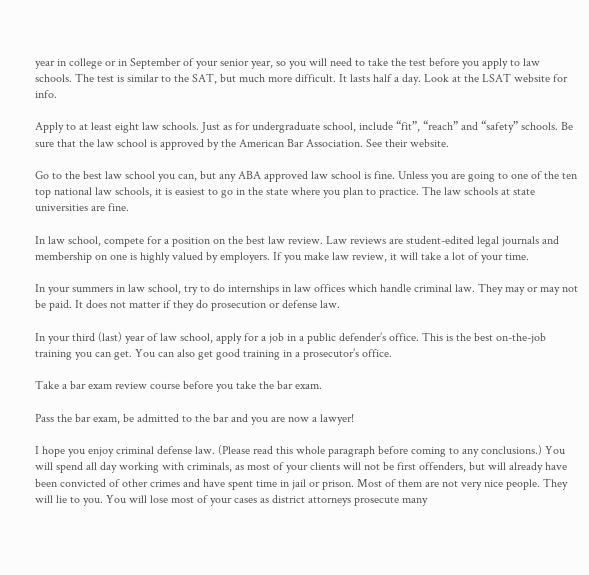year in college or in September of your senior year, so you will need to take the test before you apply to law schools. The test is similar to the SAT, but much more difficult. It lasts half a day. Look at the LSAT website for info.

Apply to at least eight law schools. Just as for undergraduate school, include “fit”, “reach” and “safety” schools. Be sure that the law school is approved by the American Bar Association. See their website.

Go to the best law school you can, but any ABA approved law school is fine. Unless you are going to one of the ten top national law schools, it is easiest to go in the state where you plan to practice. The law schools at state universities are fine.

In law school, compete for a position on the best law review. Law reviews are student-edited legal journals and membership on one is highly valued by employers. If you make law review, it will take a lot of your time.

In your summers in law school, try to do internships in law offices which handle criminal law. They may or may not be paid. It does not matter if they do prosecution or defense law.

In your third (last) year of law school, apply for a job in a public defender’s office. This is the best on-the-job training you can get. You can also get good training in a prosecutor’s office.

Take a bar exam review course before you take the bar exam.

Pass the bar exam, be admitted to the bar and you are now a lawyer!

I hope you enjoy criminal defense law. (Please read this whole paragraph before coming to any conclusions.) You will spend all day working with criminals, as most of your clients will not be first offenders, but will already have been convicted of other crimes and have spent time in jail or prison. Most of them are not very nice people. They will lie to you. You will lose most of your cases as district attorneys prosecute many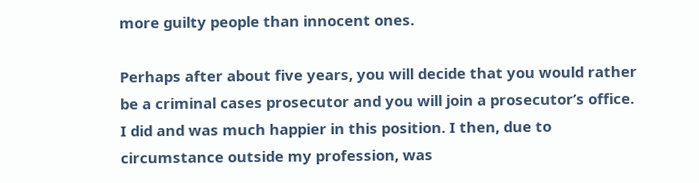more guilty people than innocent ones.

Perhaps after about five years, you will decide that you would rather be a criminal cases prosecutor and you will join a prosecutor’s office.
I did and was much happier in this position. I then, due to circumstance outside my profession, was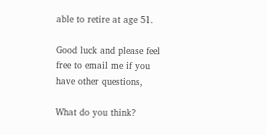able to retire at age 51.

Good luck and please feel free to email me if you have other questions,

What do you think?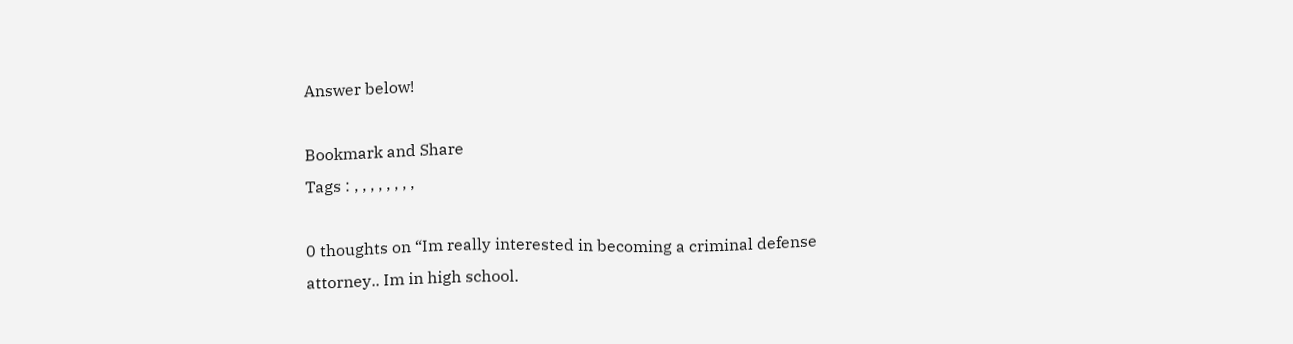Answer below!

Bookmark and Share
Tags : , , , , , , , ,

0 thoughts on “Im really interested in becoming a criminal defense attorney.. Im in high school.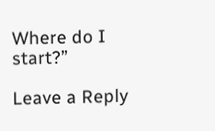Where do I start?”

Leave a Reply